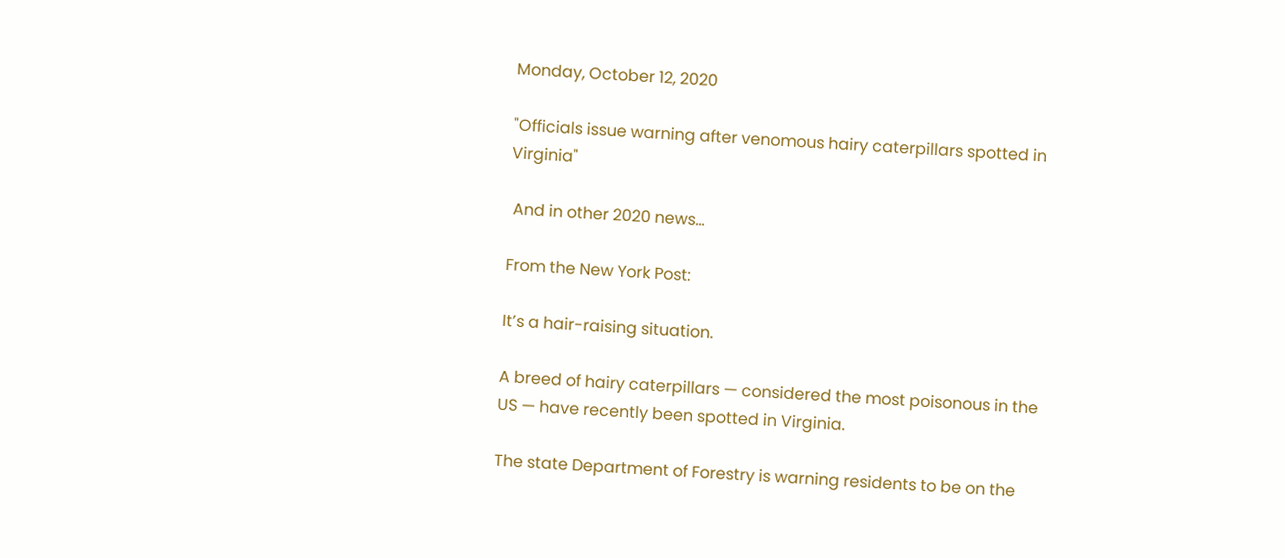Monday, October 12, 2020

"Officials issue warning after venomous hairy caterpillars spotted in Virginia"

 And in other 2020 news...

From the New York Post:

It’s a hair-raising situation.

A breed of hairy caterpillars — considered the most poisonous in the US — have recently been spotted in Virginia.

The state Department of Forestry is warning residents to be on the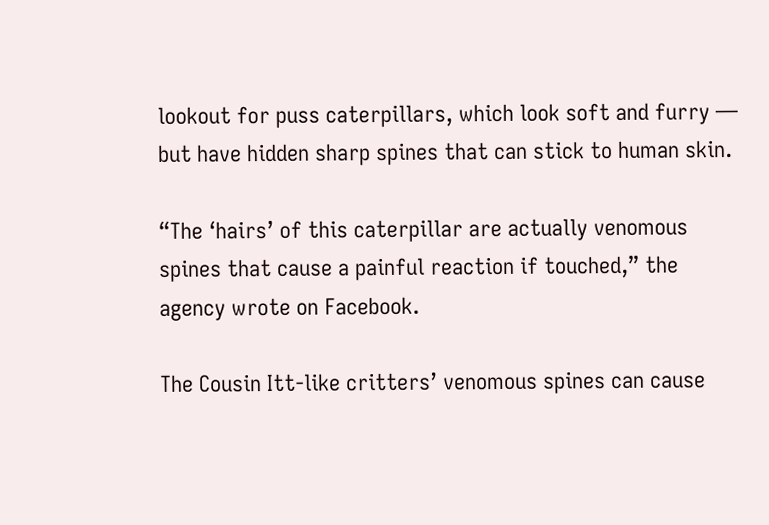lookout for puss caterpillars, which look soft and furry — but have hidden sharp spines that can stick to human skin.

“The ‘hairs’ of this caterpillar are actually venomous spines that cause a painful reaction if touched,” the agency wrote on Facebook.

The Cousin Itt-like critters’ venomous spines can cause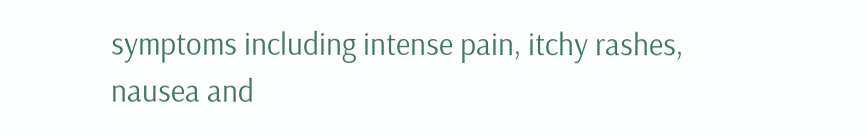symptoms including intense pain, itchy rashes, nausea and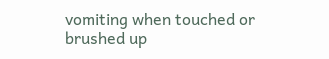vomiting when touched or brushed up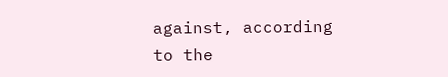against, according to the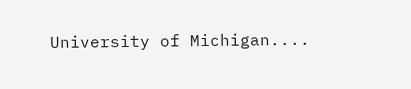University of Michigan....